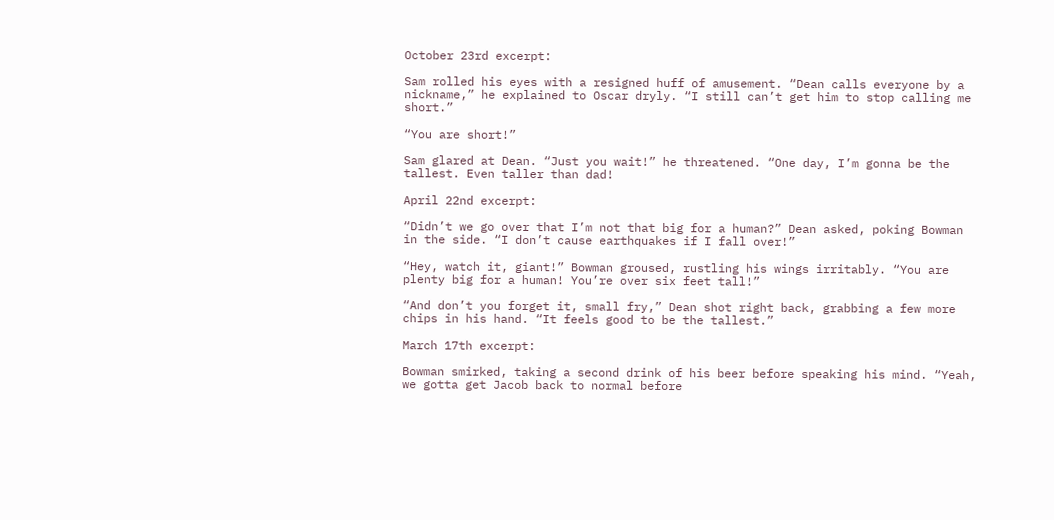October 23rd excerpt:

Sam rolled his eyes with a resigned huff of amusement. “Dean calls everyone by a nickname,” he explained to Oscar dryly. “I still can’t get him to stop calling me short.”

“You are short!”

Sam glared at Dean. “Just you wait!” he threatened. “One day, I’m gonna be the tallest. Even taller than dad!

April 22nd excerpt:

“Didn’t we go over that I’m not that big for a human?” Dean asked, poking Bowman in the side. “I don’t cause earthquakes if I fall over!”

“Hey, watch it, giant!” Bowman groused, rustling his wings irritably. “You are plenty big for a human! You’re over six feet tall!”

“And don’t you forget it, small fry,” Dean shot right back, grabbing a few more chips in his hand. “It feels good to be the tallest.”

March 17th excerpt:

Bowman smirked, taking a second drink of his beer before speaking his mind. “Yeah, we gotta get Jacob back to normal before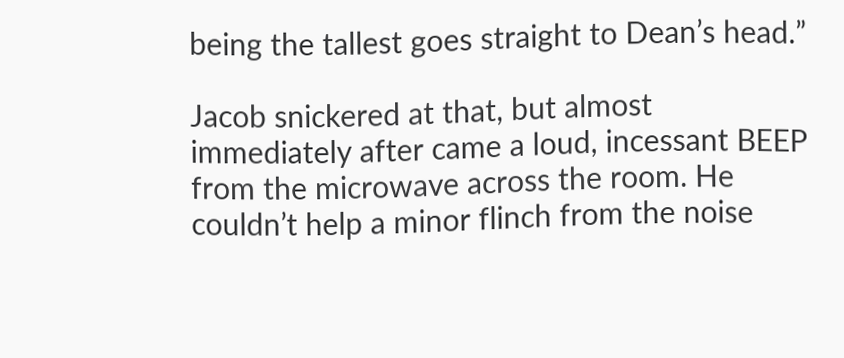being the tallest goes straight to Dean’s head.”

Jacob snickered at that, but almost immediately after came a loud, incessant BEEP from the microwave across the room. He couldn’t help a minor flinch from the noise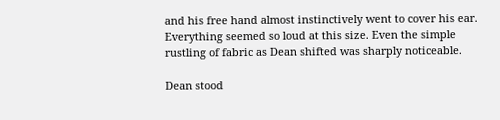and his free hand almost instinctively went to cover his ear. Everything seemed so loud at this size. Even the simple rustling of fabric as Dean shifted was sharply noticeable.

Dean stood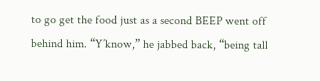to go get the food just as a second BEEP went off behind him. “Y’know,” he jabbed back, “being tall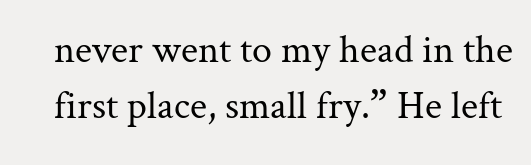never went to my head in the first place, small fry.” He left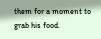them for a moment to grab his food.